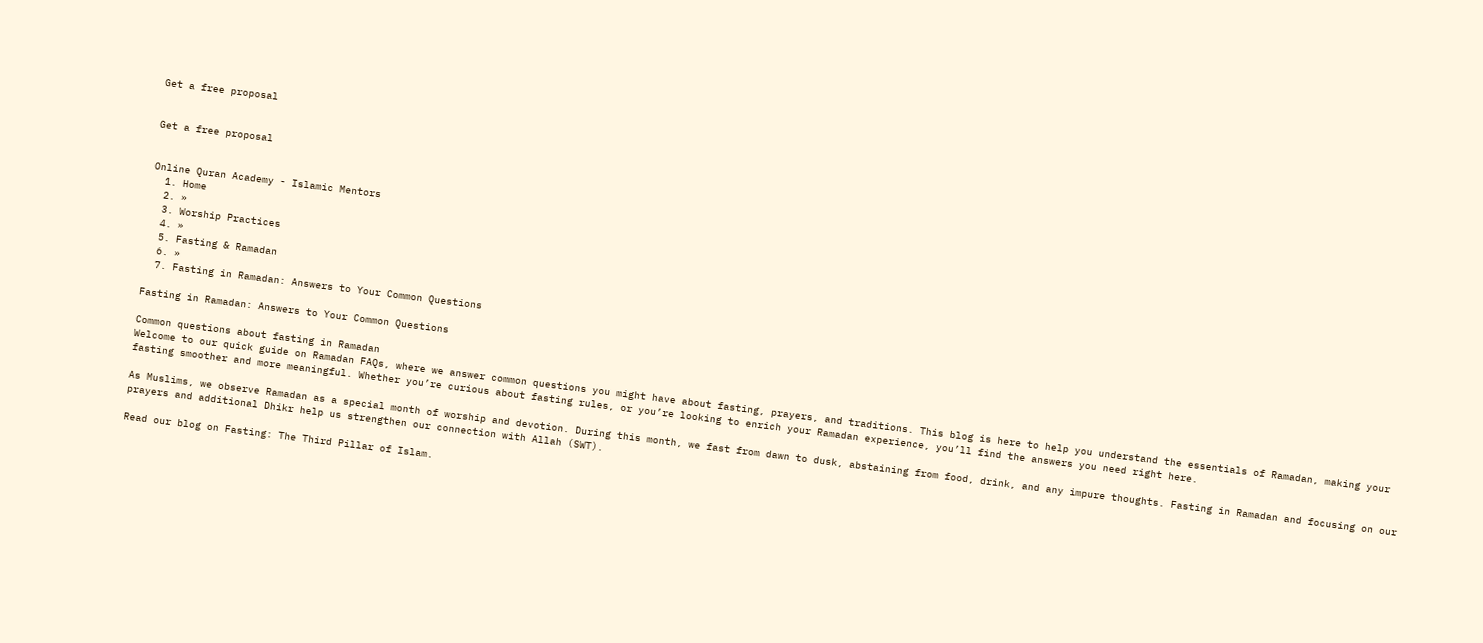Get a free proposal


Get a free proposal


Online Quran Academy - Islamic Mentors
  1. Home
  2. »
  3. Worship Practices
  4. »
  5. Fasting & Ramadan
  6. »
  7. Fasting in Ramadan: Answers to Your Common Questions

Fasting in Ramadan: Answers to Your Common Questions

Common questions about fasting in Ramadan
Welcome to our quick guide on Ramadan FAQs, where we answer common questions you might have about fasting, prayers, and traditions. This blog is here to help you understand the essentials of Ramadan, making your fasting smoother and more meaningful. Whether you’re curious about fasting rules, or you’re looking to enrich your Ramadan experience, you’ll find the answers you need right here.

As Muslims, we observe Ramadan as a special month of worship and devotion. During this month, we fast from dawn to dusk, abstaining from food, drink, and any impure thoughts. Fasting in Ramadan and focusing on our prayers and additional Dhikr help us strengthen our connection with Allah (SWT).

Read our blog on Fasting: The Third Pillar of Islam.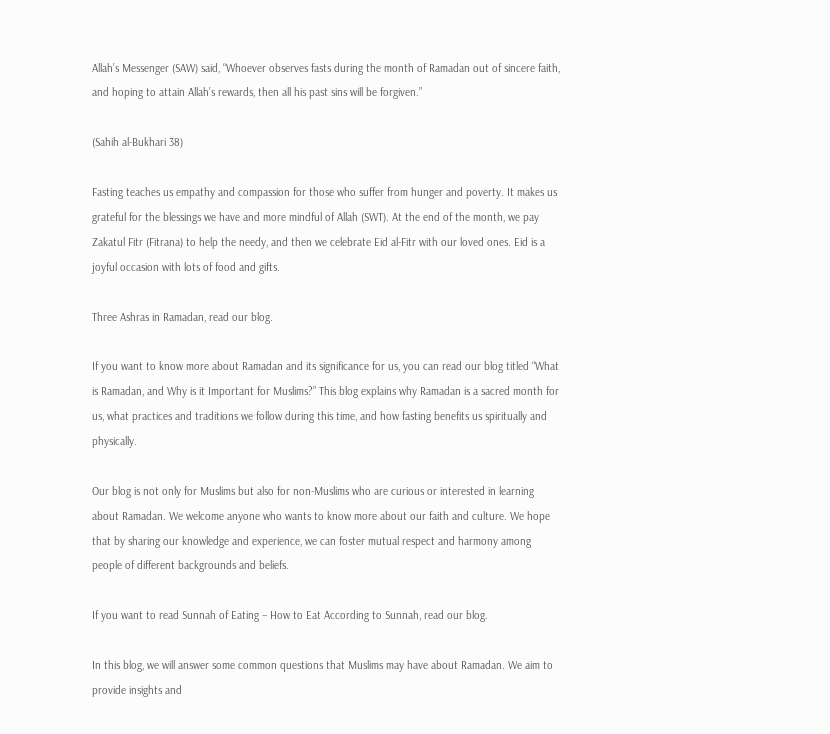Allah’s Messenger (SAW) said, “Whoever observes fasts during the month of Ramadan out of sincere faith, and hoping to attain Allah’s rewards, then all his past sins will be forgiven.”

(Sahih al-Bukhari 38)

Fasting teaches us empathy and compassion for those who suffer from hunger and poverty. It makes us grateful for the blessings we have and more mindful of Allah (SWT). At the end of the month, we pay Zakatul Fitr (Fitrana) to help the needy, and then we celebrate Eid al-Fitr with our loved ones. Eid is a joyful occasion with lots of food and gifts.

Three Ashras in Ramadan, read our blog.

If you want to know more about Ramadan and its significance for us, you can read our blog titled “What is Ramadan, and Why is it Important for Muslims?” This blog explains why Ramadan is a sacred month for us, what practices and traditions we follow during this time, and how fasting benefits us spiritually and physically.

Our blog is not only for Muslims but also for non-Muslims who are curious or interested in learning about Ramadan. We welcome anyone who wants to know more about our faith and culture. We hope that by sharing our knowledge and experience, we can foster mutual respect and harmony among people of different backgrounds and beliefs.

If you want to read Sunnah of Eating – How to Eat According to Sunnah, read our blog.

In this blog, we will answer some common questions that Muslims may have about Ramadan. We aim to provide insights and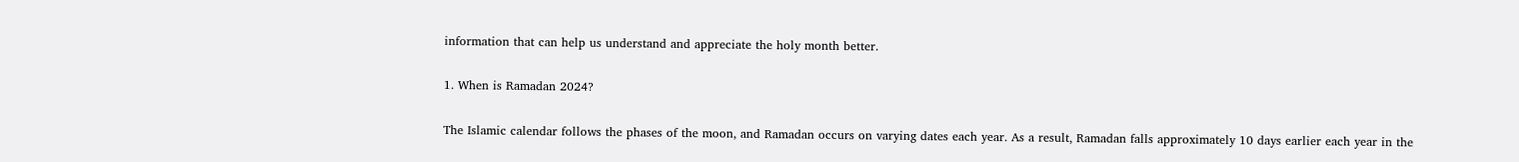information that can help us understand and appreciate the holy month better.

1. When is Ramadan 2024?

The Islamic calendar follows the phases of the moon, and Ramadan occurs on varying dates each year. As a result, Ramadan falls approximately 10 days earlier each year in the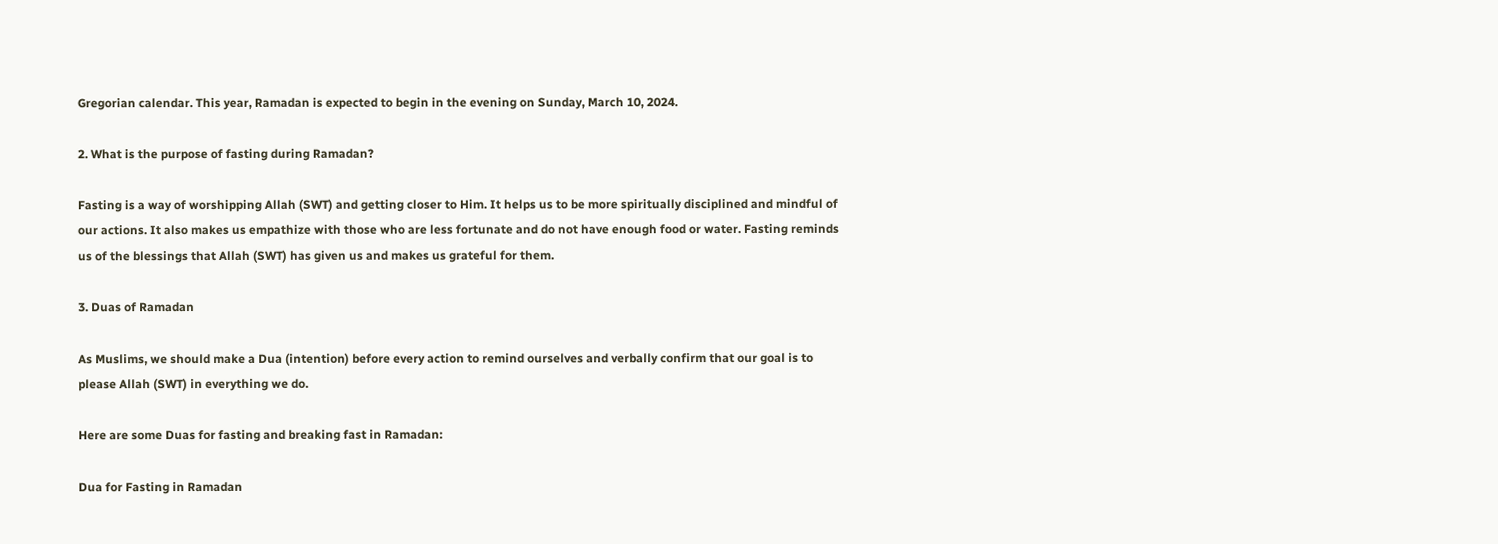Gregorian calendar. This year, Ramadan is expected to begin in the evening on Sunday, March 10, 2024.

2. What is the purpose of fasting during Ramadan?

Fasting is a way of worshipping Allah (SWT) and getting closer to Him. It helps us to be more spiritually disciplined and mindful of our actions. It also makes us empathize with those who are less fortunate and do not have enough food or water. Fasting reminds us of the blessings that Allah (SWT) has given us and makes us grateful for them.

3. Duas of Ramadan

As Muslims, we should make a Dua (intention) before every action to remind ourselves and verbally confirm that our goal is to please Allah (SWT) in everything we do.

Here are some Duas for fasting and breaking fast in Ramadan:

Dua for Fasting in Ramadan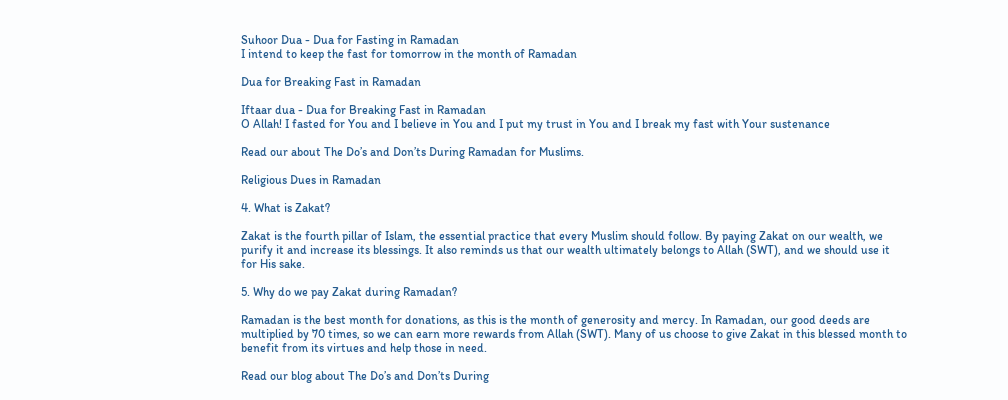Suhoor Dua - Dua for Fasting in Ramadan
I intend to keep the fast for tomorrow in the month of Ramadan

Dua for Breaking Fast in Ramadan

Iftaar dua - Dua for Breaking Fast in Ramadan
O Allah! I fasted for You and I believe in You and I put my trust in You and I break my fast with Your sustenance

Read our about The Do’s and Don’ts During Ramadan for Muslims.

Religious Dues in Ramadan

4. What is Zakat?

Zakat is the fourth pillar of Islam, the essential practice that every Muslim should follow. By paying Zakat on our wealth, we purify it and increase its blessings. It also reminds us that our wealth ultimately belongs to Allah (SWT), and we should use it for His sake.

5. Why do we pay Zakat during Ramadan?

Ramadan is the best month for donations, as this is the month of generosity and mercy. In Ramadan, our good deeds are multiplied by 70 times, so we can earn more rewards from Allah (SWT). Many of us choose to give Zakat in this blessed month to benefit from its virtues and help those in need.

Read our blog about The Do’s and Don’ts During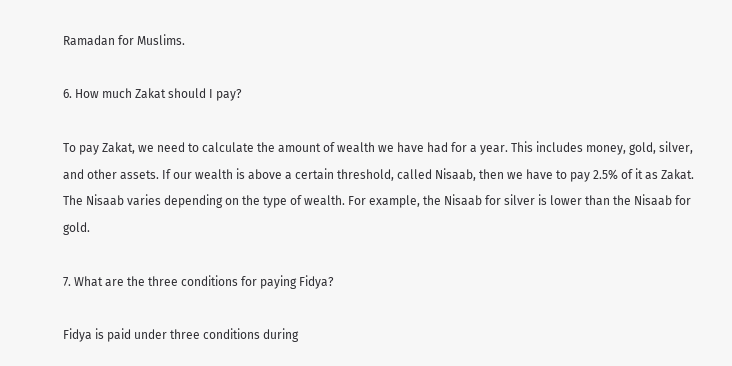Ramadan for Muslims.

6. How much Zakat should I pay?

To pay Zakat, we need to calculate the amount of wealth we have had for a year. This includes money, gold, silver, and other assets. If our wealth is above a certain threshold, called Nisaab, then we have to pay 2.5% of it as Zakat. The Nisaab varies depending on the type of wealth. For example, the Nisaab for silver is lower than the Nisaab for gold.

7. What are the three conditions for paying Fidya?

Fidya is paid under three conditions during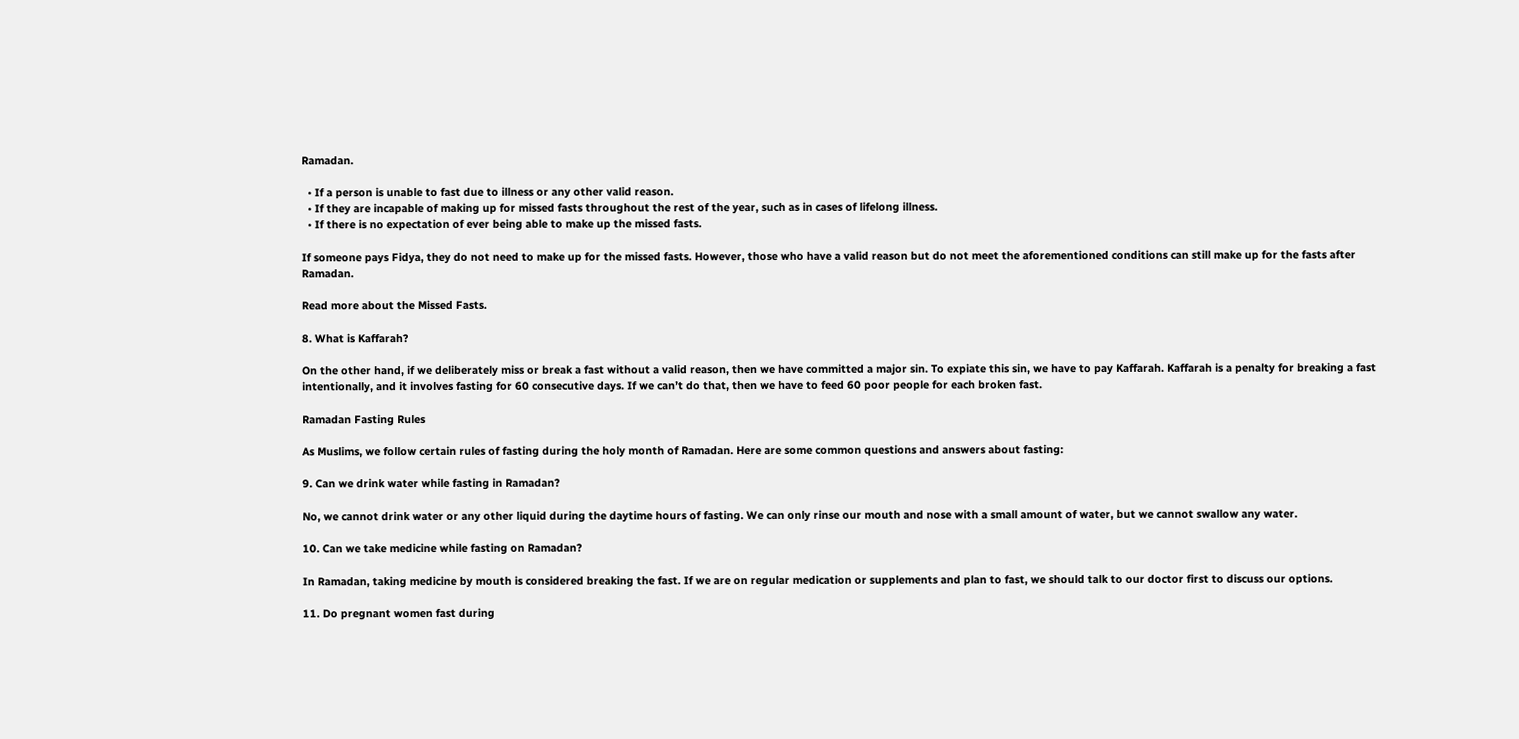Ramadan.

  • If a person is unable to fast due to illness or any other valid reason.
  • If they are incapable of making up for missed fasts throughout the rest of the year, such as in cases of lifelong illness.
  • If there is no expectation of ever being able to make up the missed fasts.

If someone pays Fidya, they do not need to make up for the missed fasts. However, those who have a valid reason but do not meet the aforementioned conditions can still make up for the fasts after Ramadan.

Read more about the Missed Fasts.

8. What is Kaffarah?

On the other hand, if we deliberately miss or break a fast without a valid reason, then we have committed a major sin. To expiate this sin, we have to pay Kaffarah. Kaffarah is a penalty for breaking a fast intentionally, and it involves fasting for 60 consecutive days. If we can’t do that, then we have to feed 60 poor people for each broken fast.

Ramadan Fasting Rules

As Muslims, we follow certain rules of fasting during the holy month of Ramadan. Here are some common questions and answers about fasting:

9. Can we drink water while fasting in Ramadan?

No, we cannot drink water or any other liquid during the daytime hours of fasting. We can only rinse our mouth and nose with a small amount of water, but we cannot swallow any water.

10. Can we take medicine while fasting on Ramadan?

In Ramadan, taking medicine by mouth is considered breaking the fast. If we are on regular medication or supplements and plan to fast, we should talk to our doctor first to discuss our options.

11. Do pregnant women fast during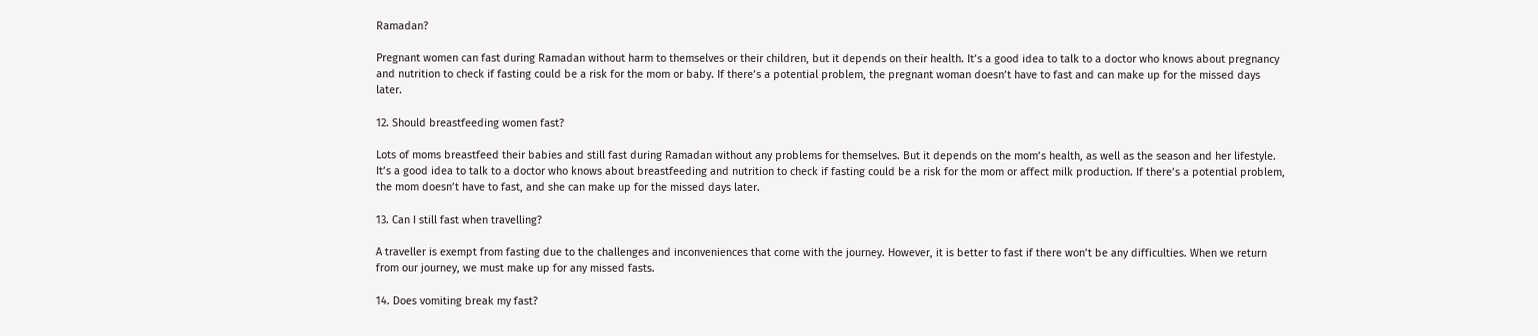Ramadan?

Pregnant women can fast during Ramadan without harm to themselves or their children, but it depends on their health. It’s a good idea to talk to a doctor who knows about pregnancy and nutrition to check if fasting could be a risk for the mom or baby. If there’s a potential problem, the pregnant woman doesn’t have to fast and can make up for the missed days later.

12. Should breastfeeding women fast?

Lots of moms breastfeed their babies and still fast during Ramadan without any problems for themselves. But it depends on the mom’s health, as well as the season and her lifestyle. It’s a good idea to talk to a doctor who knows about breastfeeding and nutrition to check if fasting could be a risk for the mom or affect milk production. If there’s a potential problem, the mom doesn’t have to fast, and she can make up for the missed days later.

13. Can I still fast when travelling?

A traveller is exempt from fasting due to the challenges and inconveniences that come with the journey. However, it is better to fast if there won’t be any difficulties. When we return from our journey, we must make up for any missed fasts.

14. Does vomiting break my fast?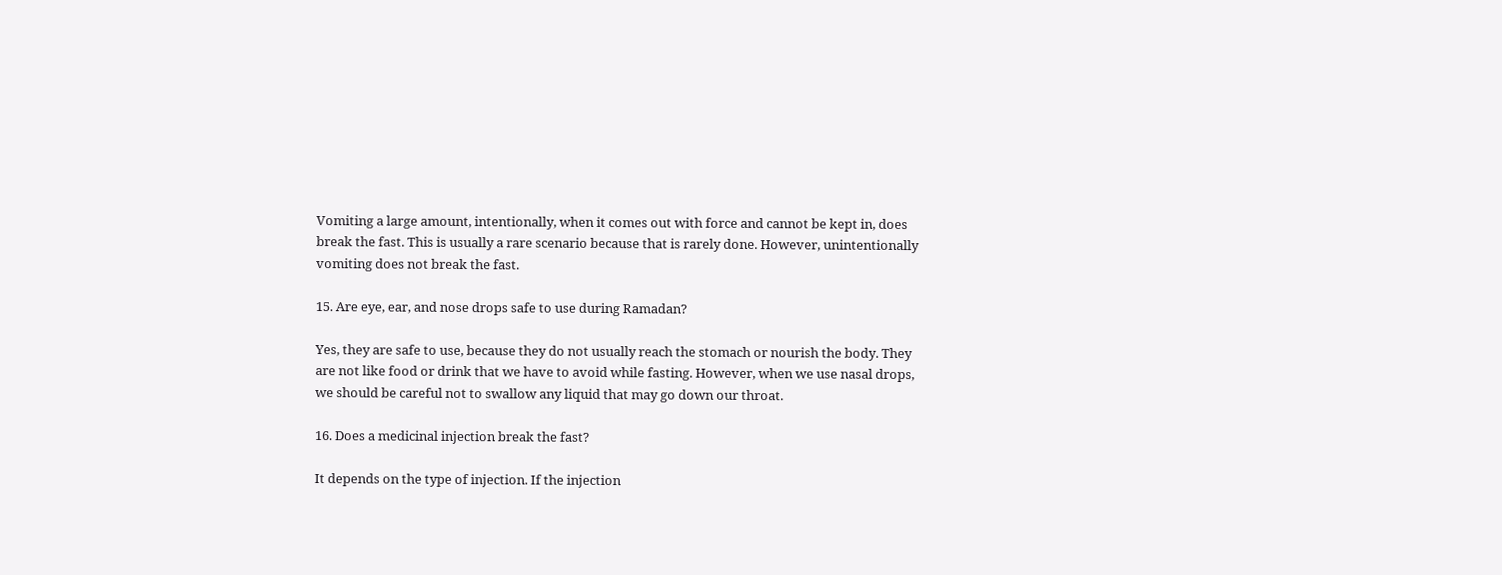Vomiting a large amount, intentionally, when it comes out with force and cannot be kept in, does break the fast. This is usually a rare scenario because that is rarely done. However, unintentionally vomiting does not break the fast.

15. Are eye, ear, and nose drops safe to use during Ramadan?

Yes, they are safe to use, because they do not usually reach the stomach or nourish the body. They are not like food or drink that we have to avoid while fasting. However, when we use nasal drops, we should be careful not to swallow any liquid that may go down our throat.

16. Does a medicinal injection break the fast?

It depends on the type of injection. If the injection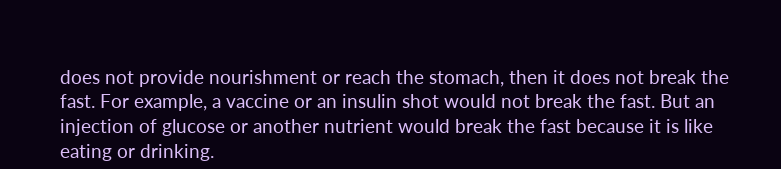does not provide nourishment or reach the stomach, then it does not break the fast. For example, a vaccine or an insulin shot would not break the fast. But an injection of glucose or another nutrient would break the fast because it is like eating or drinking.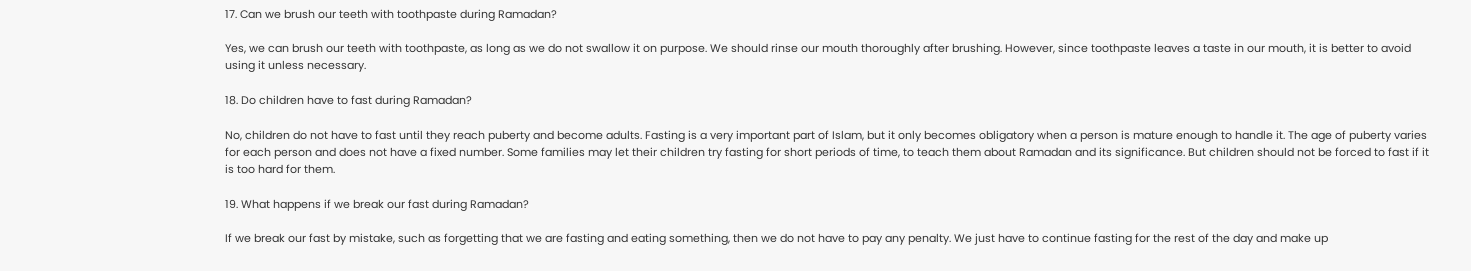17. Can we brush our teeth with toothpaste during Ramadan?

Yes, we can brush our teeth with toothpaste, as long as we do not swallow it on purpose. We should rinse our mouth thoroughly after brushing. However, since toothpaste leaves a taste in our mouth, it is better to avoid using it unless necessary.

18. Do children have to fast during Ramadan?

No, children do not have to fast until they reach puberty and become adults. Fasting is a very important part of Islam, but it only becomes obligatory when a person is mature enough to handle it. The age of puberty varies for each person and does not have a fixed number. Some families may let their children try fasting for short periods of time, to teach them about Ramadan and its significance. But children should not be forced to fast if it is too hard for them.

19. What happens if we break our fast during Ramadan?

If we break our fast by mistake, such as forgetting that we are fasting and eating something, then we do not have to pay any penalty. We just have to continue fasting for the rest of the day and make up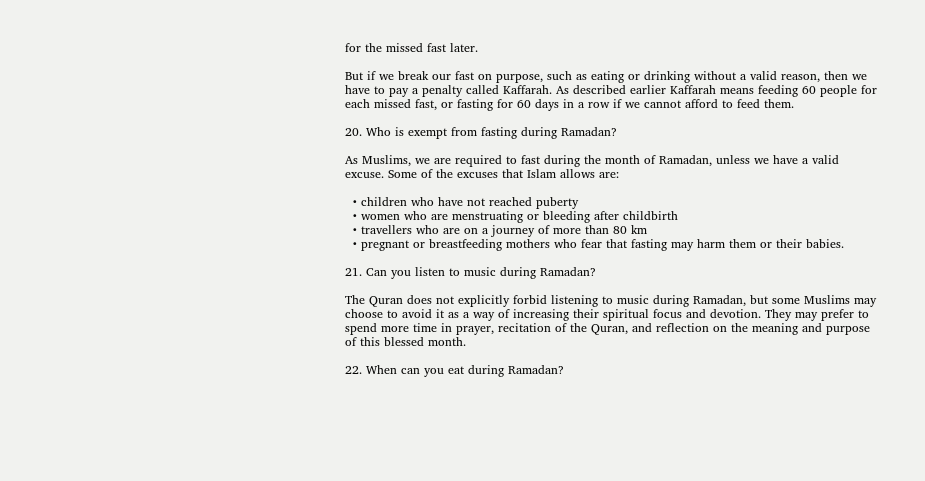for the missed fast later.

But if we break our fast on purpose, such as eating or drinking without a valid reason, then we have to pay a penalty called Kaffarah. As described earlier Kaffarah means feeding 60 people for each missed fast, or fasting for 60 days in a row if we cannot afford to feed them.

20. Who is exempt from fasting during Ramadan?

As Muslims, we are required to fast during the month of Ramadan, unless we have a valid excuse. Some of the excuses that Islam allows are:

  • children who have not reached puberty
  • women who are menstruating or bleeding after childbirth
  • travellers who are on a journey of more than 80 km
  • pregnant or breastfeeding mothers who fear that fasting may harm them or their babies.

21. Can you listen to music during Ramadan?

The Quran does not explicitly forbid listening to music during Ramadan, but some Muslims may choose to avoid it as a way of increasing their spiritual focus and devotion. They may prefer to spend more time in prayer, recitation of the Quran, and reflection on the meaning and purpose of this blessed month.

22. When can you eat during Ramadan?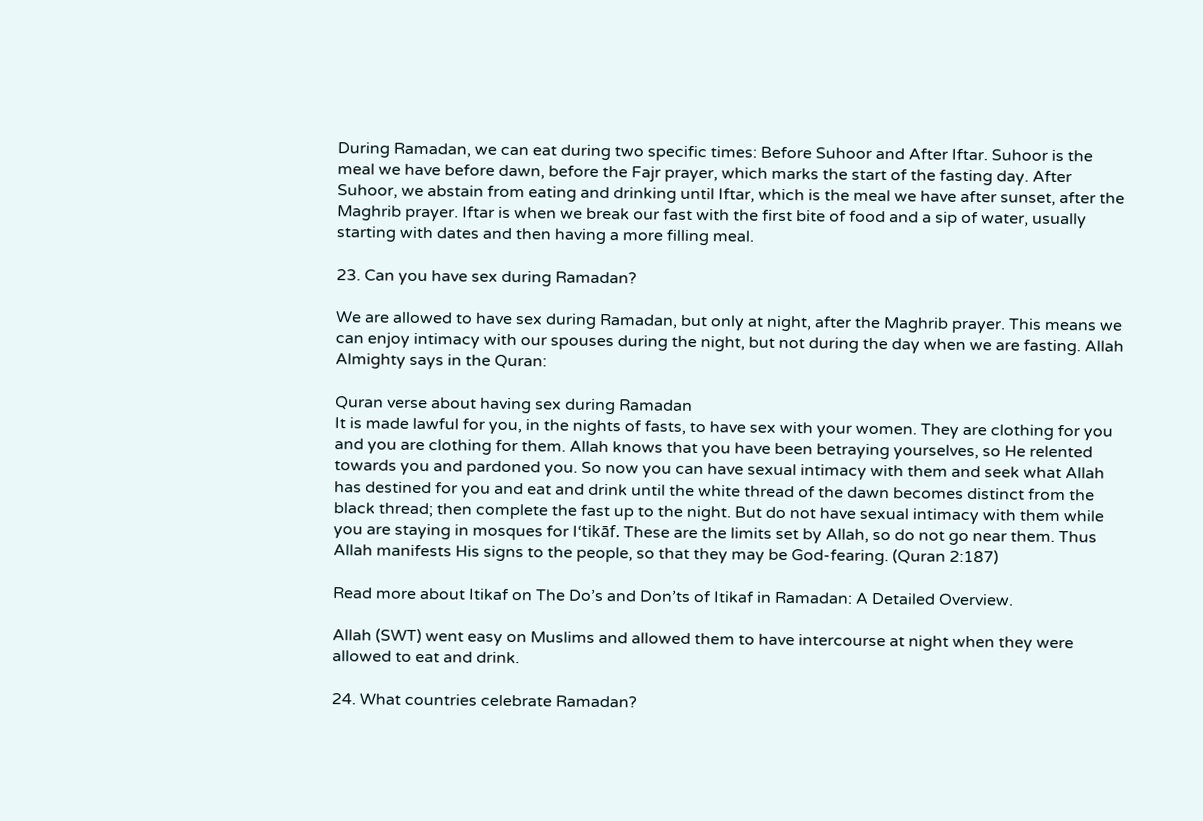During Ramadan, we can eat during two specific times: Before Suhoor and After Iftar. Suhoor is the meal we have before dawn, before the Fajr prayer, which marks the start of the fasting day. After Suhoor, we abstain from eating and drinking until Iftar, which is the meal we have after sunset, after the Maghrib prayer. Iftar is when we break our fast with the first bite of food and a sip of water, usually starting with dates and then having a more filling meal.

23. Can you have sex during Ramadan?

We are allowed to have sex during Ramadan, but only at night, after the Maghrib prayer. This means we can enjoy intimacy with our spouses during the night, but not during the day when we are fasting. Allah Almighty says in the Quran:

Quran verse about having sex during Ramadan
It is made lawful for you, in the nights of fasts, to have sex with your women. They are clothing for you and you are clothing for them. Allah knows that you have been betraying yourselves, so He relented towards you and pardoned you. So now you can have sexual intimacy with them and seek what Allah has destined for you and eat and drink until the white thread of the dawn becomes distinct from the black thread; then complete the fast up to the night. But do not have sexual intimacy with them while you are staying in mosques for I‘tikāf. These are the limits set by Allah, so do not go near them. Thus Allah manifests His signs to the people, so that they may be God-fearing. (Quran 2:187)

Read more about Itikaf on The Do’s and Don’ts of Itikaf in Ramadan: A Detailed Overview.

Allah (SWT) went easy on Muslims and allowed them to have intercourse at night when they were allowed to eat and drink.

24. What countries celebrate Ramadan?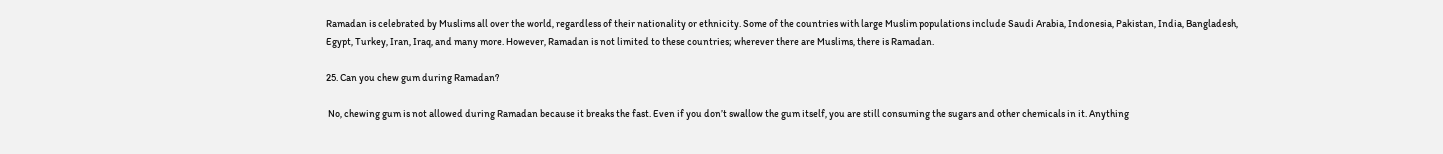Ramadan is celebrated by Muslims all over the world, regardless of their nationality or ethnicity. Some of the countries with large Muslim populations include Saudi Arabia, Indonesia, Pakistan, India, Bangladesh, Egypt, Turkey, Iran, Iraq, and many more. However, Ramadan is not limited to these countries; wherever there are Muslims, there is Ramadan.

25. Can you chew gum during Ramadan?

 No, chewing gum is not allowed during Ramadan because it breaks the fast. Even if you don’t swallow the gum itself, you are still consuming the sugars and other chemicals in it. Anything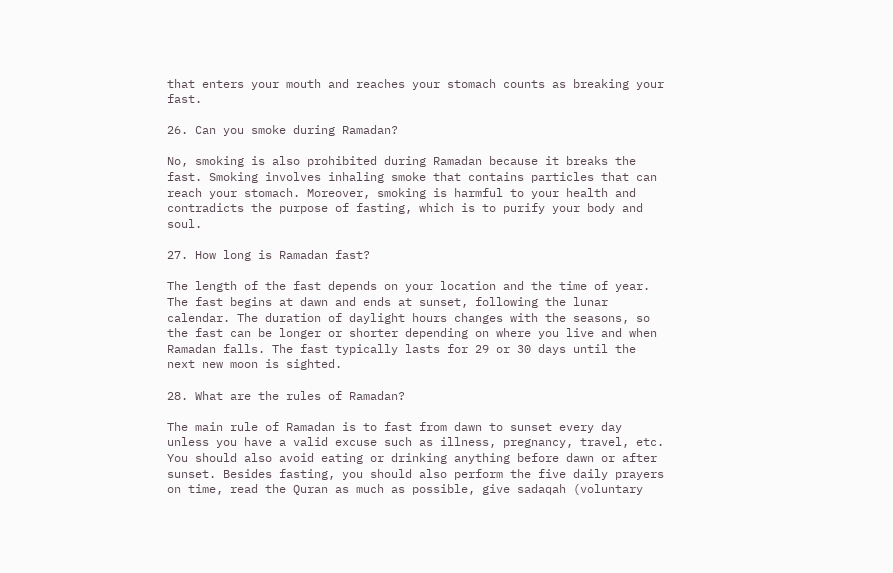that enters your mouth and reaches your stomach counts as breaking your fast.

26. Can you smoke during Ramadan?

No, smoking is also prohibited during Ramadan because it breaks the fast. Smoking involves inhaling smoke that contains particles that can reach your stomach. Moreover, smoking is harmful to your health and contradicts the purpose of fasting, which is to purify your body and soul.

27. How long is Ramadan fast?

The length of the fast depends on your location and the time of year. The fast begins at dawn and ends at sunset, following the lunar calendar. The duration of daylight hours changes with the seasons, so the fast can be longer or shorter depending on where you live and when Ramadan falls. The fast typically lasts for 29 or 30 days until the next new moon is sighted.

28. What are the rules of Ramadan?

The main rule of Ramadan is to fast from dawn to sunset every day unless you have a valid excuse such as illness, pregnancy, travel, etc. You should also avoid eating or drinking anything before dawn or after sunset. Besides fasting, you should also perform the five daily prayers on time, read the Quran as much as possible, give sadaqah (voluntary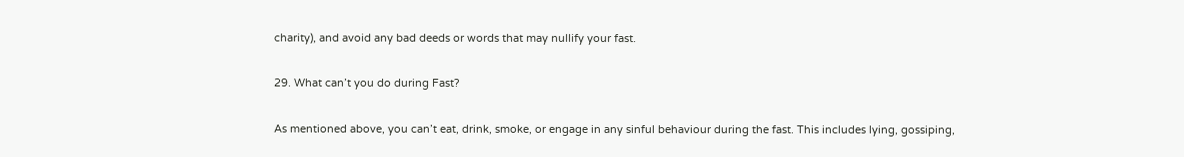charity), and avoid any bad deeds or words that may nullify your fast.

29. What can’t you do during Fast?

As mentioned above, you can’t eat, drink, smoke, or engage in any sinful behaviour during the fast. This includes lying, gossiping,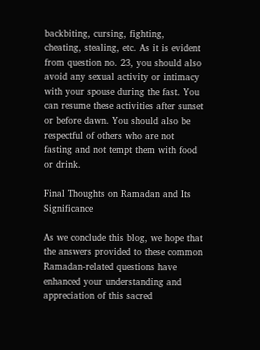backbiting, cursing, fighting, cheating, stealing, etc. As it is evident from question no. 23, you should also avoid any sexual activity or intimacy with your spouse during the fast. You can resume these activities after sunset or before dawn. You should also be respectful of others who are not fasting and not tempt them with food or drink.

Final Thoughts on Ramadan and Its Significance

As we conclude this blog, we hope that the answers provided to these common Ramadan-related questions have enhanced your understanding and appreciation of this sacred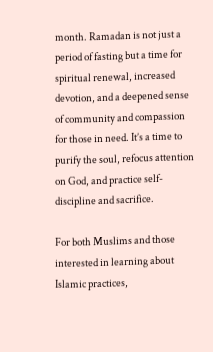month. Ramadan is not just a period of fasting but a time for spiritual renewal, increased devotion, and a deepened sense of community and compassion for those in need. It’s a time to purify the soul, refocus attention on God, and practice self-discipline and sacrifice.

For both Muslims and those interested in learning about Islamic practices,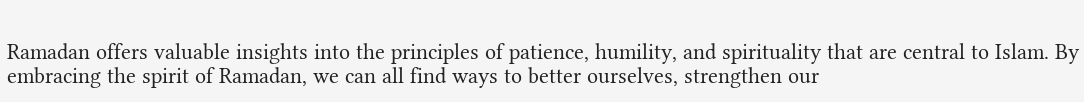Ramadan offers valuable insights into the principles of patience, humility, and spirituality that are central to Islam. By embracing the spirit of Ramadan, we can all find ways to better ourselves, strengthen our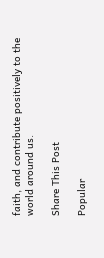faith, and contribute positively to the world around us.

Share This Post

Popular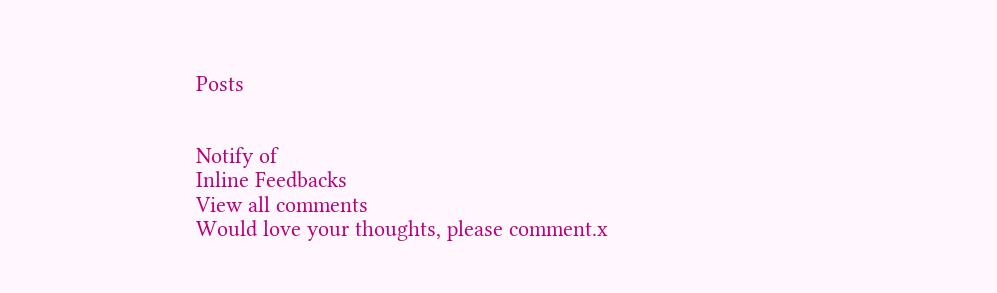Posts


Notify of
Inline Feedbacks
View all comments
Would love your thoughts, please comment.x